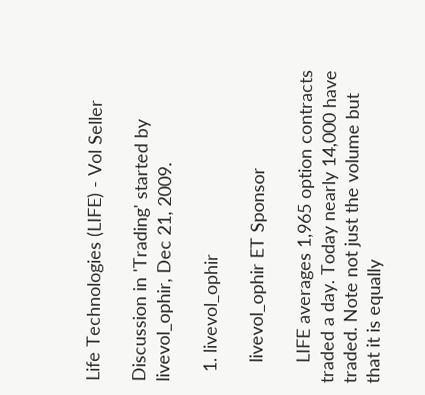Life Technologies (LIFE) - Vol Seller

Discussion in 'Trading' started by livevol_ophir, Dec 21, 2009.

  1. livevol_ophir

    livevol_ophir ET Sponsor

    LIFE averages 1,965 option contracts traded a day. Today nearly 14,000 have traded. Note not just the volume but that it is equally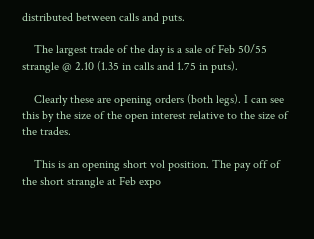distributed between calls and puts.

    The largest trade of the day is a sale of Feb 50/55 strangle @ 2.10 (1.35 in calls and 1.75 in puts).

    Clearly these are opening orders (both legs). I can see this by the size of the open interest relative to the size of the trades.

    This is an opening short vol position. The pay off of the short strangle at Feb expo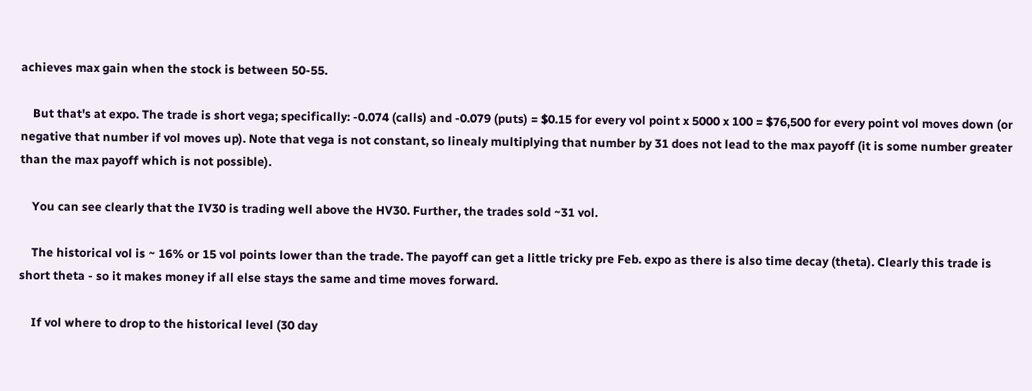achieves max gain when the stock is between 50-55.

    But that's at expo. The trade is short vega; specifically: -0.074 (calls) and -0.079 (puts) = $0.15 for every vol point x 5000 x 100 = $76,500 for every point vol moves down (or negative that number if vol moves up). Note that vega is not constant, so linealy multiplying that number by 31 does not lead to the max payoff (it is some number greater than the max payoff which is not possible).

    You can see clearly that the IV30 is trading well above the HV30. Further, the trades sold ~31 vol.

    The historical vol is ~ 16% or 15 vol points lower than the trade. The payoff can get a little tricky pre Feb. expo as there is also time decay (theta). Clearly this trade is short theta - so it makes money if all else stays the same and time moves forward.

    If vol where to drop to the historical level (30 day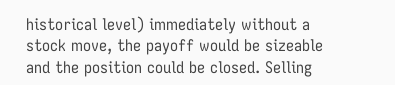historical level) immediately without a stock move, the payoff would be sizeable and the position could be closed. Selling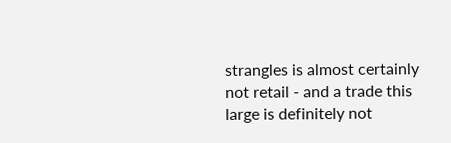strangles is almost certainly not retail - and a trade this large is definitely not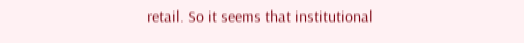retail. So it seems that institutional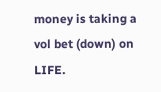money is taking a vol bet (down) on LIFE.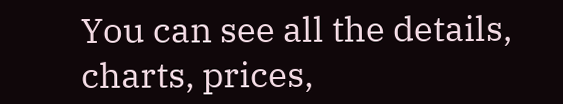You can see all the details, charts, prices,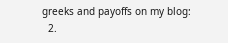greeks and payoffs on my blog:
  2.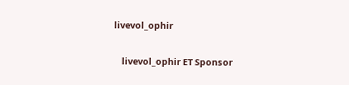livevol_ophir

    livevol_ophir ET Sponsor